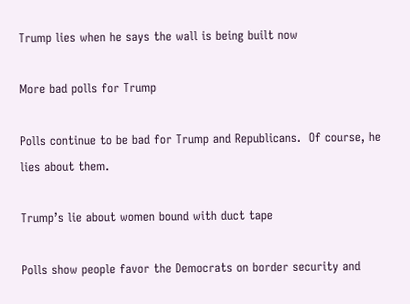Trump lies when he says the wall is being built now

More bad polls for Trump

Polls continue to be bad for Trump and Republicans.  Of course, he lies about them.

Trump’s lie about women bound with duct tape

Polls show people favor the Democrats on border security and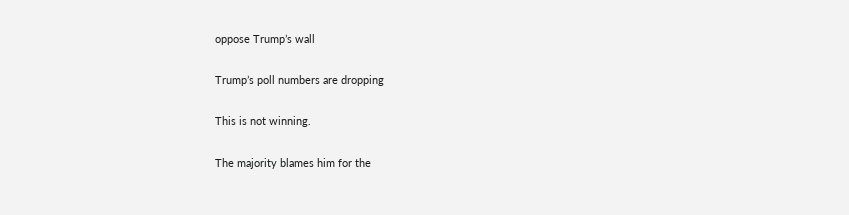oppose Trump’s wall

Trump’s poll numbers are dropping

This is not winning.

The majority blames him for the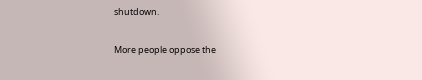shutdown.

More people oppose the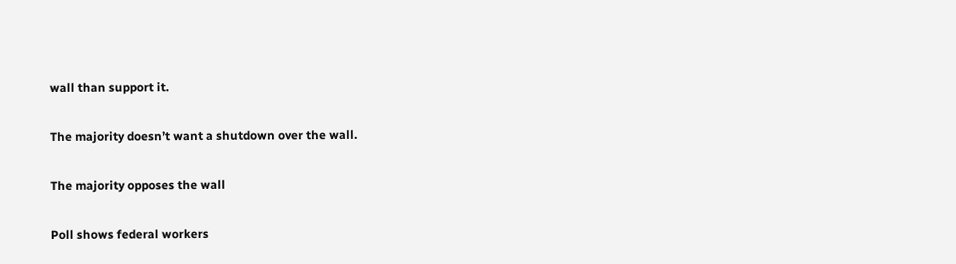wall than support it.

The majority doesn’t want a shutdown over the wall.

The majority opposes the wall

Poll shows federal workers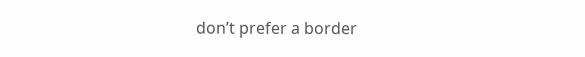don’t prefer a border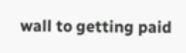wall to getting paid